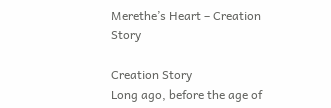Merethe’s Heart – Creation Story

Creation Story
Long ago, before the age of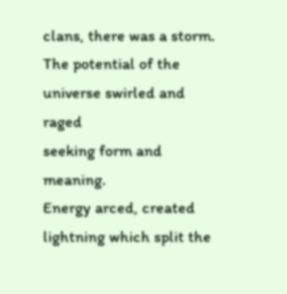clans, there was a storm.
The potential of the universe swirled and raged
seeking form and meaning.
Energy arced, created lightning which split the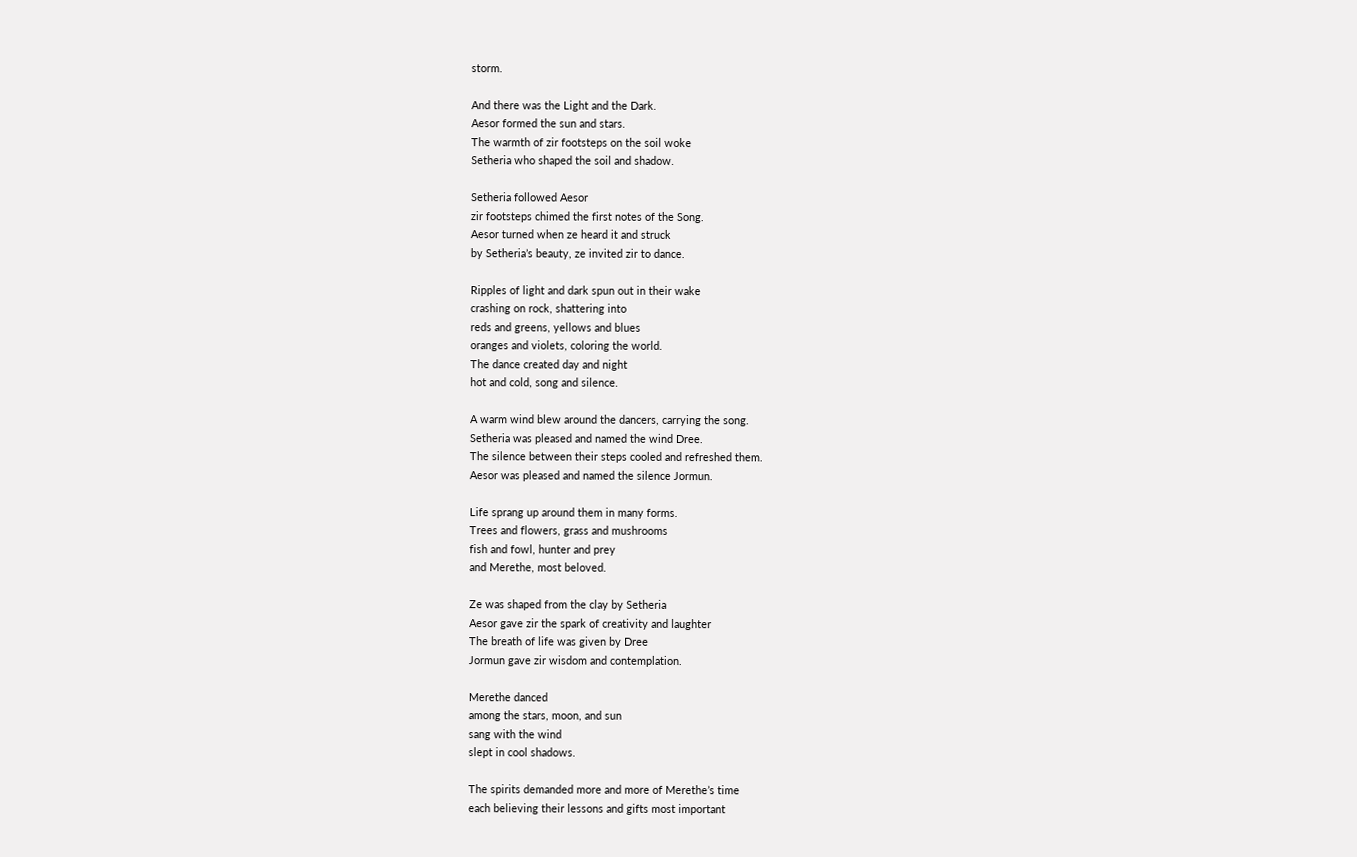storm.

And there was the Light and the Dark.
Aesor formed the sun and stars.
The warmth of zir footsteps on the soil woke
Setheria who shaped the soil and shadow.

Setheria followed Aesor
zir footsteps chimed the first notes of the Song.
Aesor turned when ze heard it and struck
by Setheria’s beauty, ze invited zir to dance.

Ripples of light and dark spun out in their wake
crashing on rock, shattering into
reds and greens, yellows and blues
oranges and violets, coloring the world.
The dance created day and night
hot and cold, song and silence.

A warm wind blew around the dancers, carrying the song.
Setheria was pleased and named the wind Dree.
The silence between their steps cooled and refreshed them.
Aesor was pleased and named the silence Jormun.

Life sprang up around them in many forms.
Trees and flowers, grass and mushrooms
fish and fowl, hunter and prey
and Merethe, most beloved.

Ze was shaped from the clay by Setheria
Aesor gave zir the spark of creativity and laughter
The breath of life was given by Dree
Jormun gave zir wisdom and contemplation.

Merethe danced
among the stars, moon, and sun
sang with the wind
slept in cool shadows.

The spirits demanded more and more of Merethe’s time
each believing their lessons and gifts most important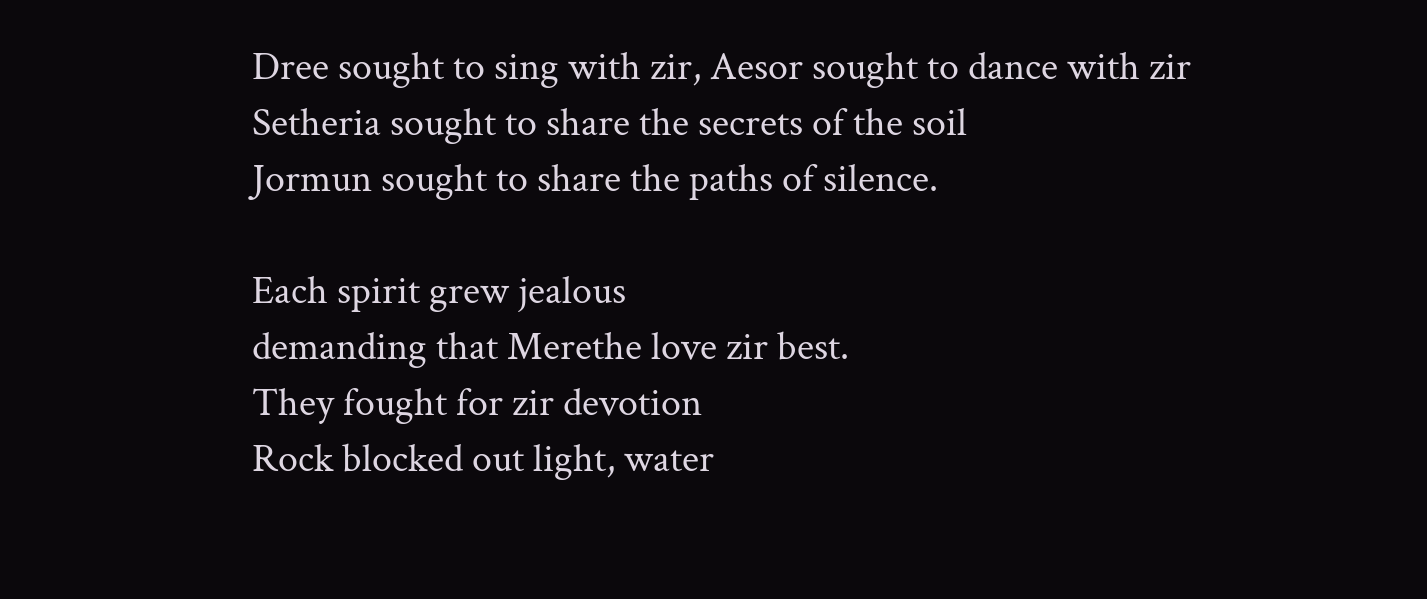Dree sought to sing with zir, Aesor sought to dance with zir
Setheria sought to share the secrets of the soil
Jormun sought to share the paths of silence.

Each spirit grew jealous
demanding that Merethe love zir best.
They fought for zir devotion
Rock blocked out light, water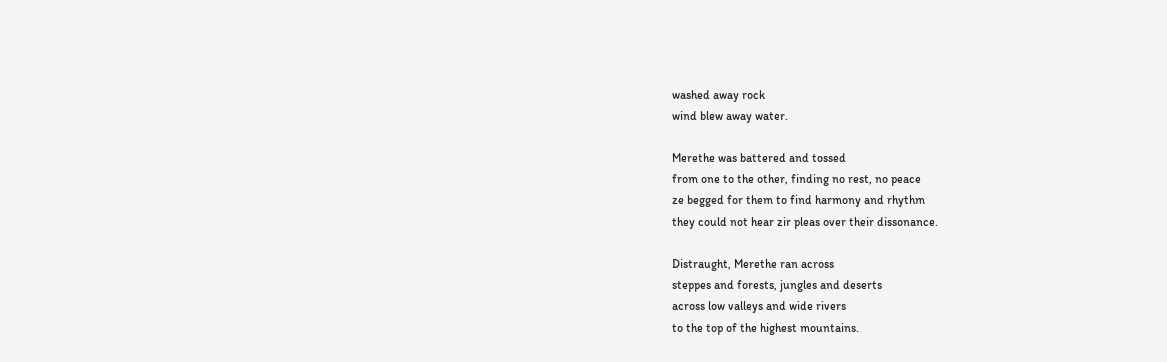washed away rock
wind blew away water.

Merethe was battered and tossed
from one to the other, finding no rest, no peace
ze begged for them to find harmony and rhythm
they could not hear zir pleas over their dissonance.

Distraught, Merethe ran across
steppes and forests, jungles and deserts
across low valleys and wide rivers
to the top of the highest mountains.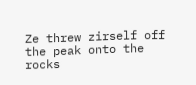Ze threw zirself off the peak onto the rocks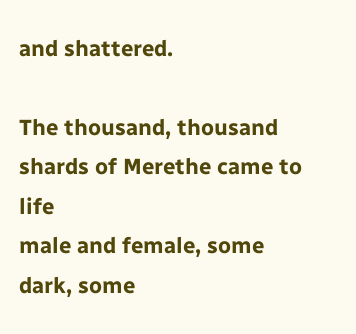and shattered.

The thousand, thousand shards of Merethe came to life
male and female, some dark, some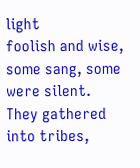light
foolish and wise, some sang, some were silent.
They gathered into tribes,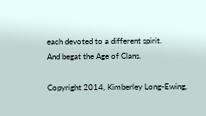each devoted to a different spirit.
And begat the Age of Clans.

Copyright 2014, Kimberley Long-Ewing,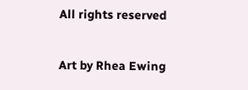All rights reserved

Art by Rhea Ewing